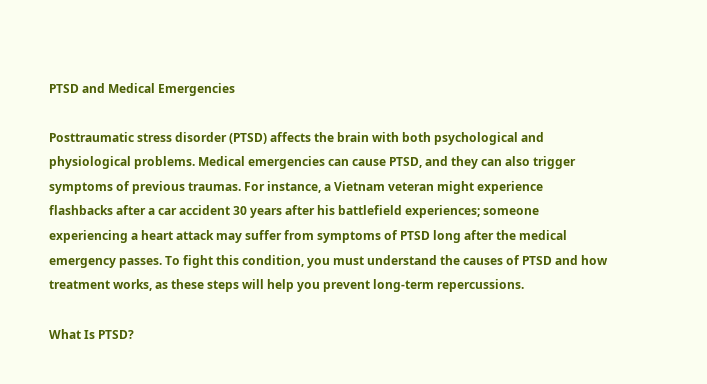PTSD and Medical Emergencies

Posttraumatic stress disorder (PTSD) affects the brain with both psychological and physiological problems. Medical emergencies can cause PTSD, and they can also trigger symptoms of previous traumas. For instance, a Vietnam veteran might experience flashbacks after a car accident 30 years after his battlefield experiences; someone experiencing a heart attack may suffer from symptoms of PTSD long after the medical emergency passes. To fight this condition, you must understand the causes of PTSD and how treatment works, as these steps will help you prevent long-term repercussions.

What Is PTSD?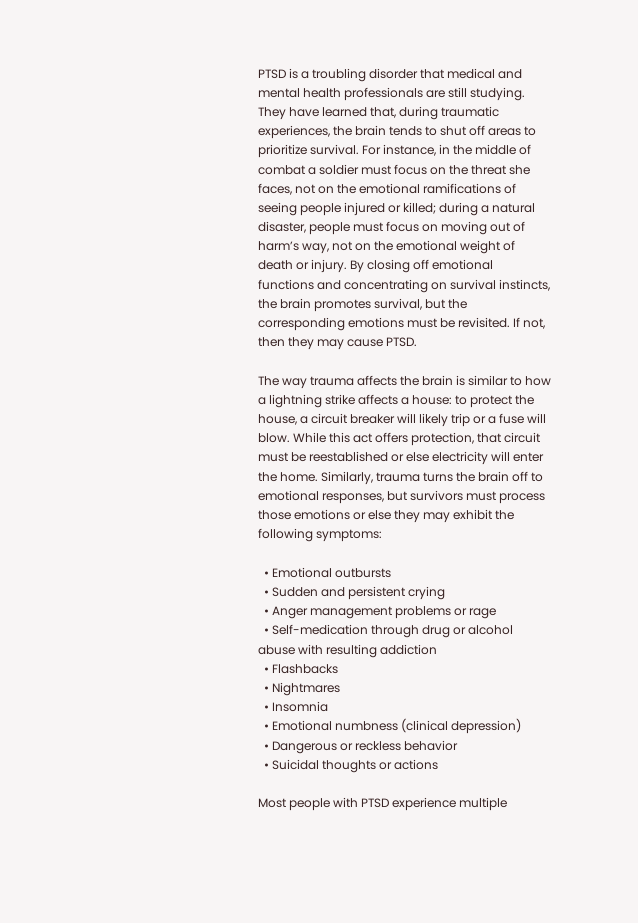PTSD is a troubling disorder that medical and mental health professionals are still studying. They have learned that, during traumatic experiences, the brain tends to shut off areas to prioritize survival. For instance, in the middle of combat a soldier must focus on the threat she faces, not on the emotional ramifications of seeing people injured or killed; during a natural disaster, people must focus on moving out of harm’s way, not on the emotional weight of death or injury. By closing off emotional functions and concentrating on survival instincts, the brain promotes survival, but the corresponding emotions must be revisited. If not, then they may cause PTSD.

The way trauma affects the brain is similar to how a lightning strike affects a house: to protect the house, a circuit breaker will likely trip or a fuse will blow. While this act offers protection, that circuit must be reestablished or else electricity will enter the home. Similarly, trauma turns the brain off to emotional responses, but survivors must process those emotions or else they may exhibit the following symptoms:

  • Emotional outbursts
  • Sudden and persistent crying
  • Anger management problems or rage
  • Self-medication through drug or alcohol abuse with resulting addiction
  • Flashbacks
  • Nightmares
  • Insomnia
  • Emotional numbness (clinical depression)
  • Dangerous or reckless behavior
  • Suicidal thoughts or actions

Most people with PTSD experience multiple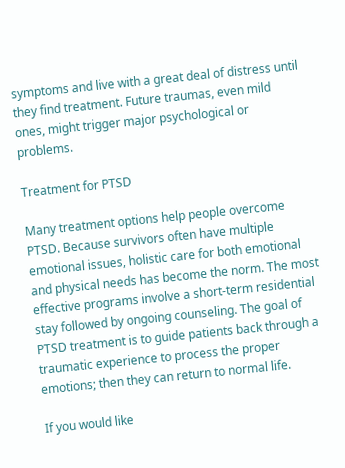symptoms and live with a great deal of distress until they find treatment. Future traumas, even mild ones, might trigger major psychological or problems.

Treatment for PTSD

Many treatment options help people overcome PTSD. Because survivors often have multiple emotional issues, holistic care for both emotional and physical needs has become the norm. The most effective programs involve a short-term residential stay followed by ongoing counseling. The goal of PTSD treatment is to guide patients back through a traumatic experience to process the proper emotions; then they can return to normal life.

If you would like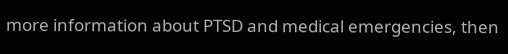more information about PTSD and medical emergencies, then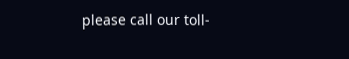please call our toll-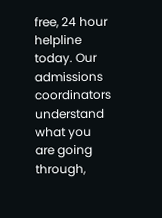free, 24 hour helpline today. Our admissions coordinators understand what you are going through,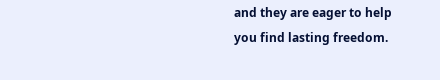and they are eager to help you find lasting freedom.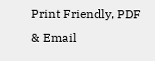Print Friendly, PDF & Email